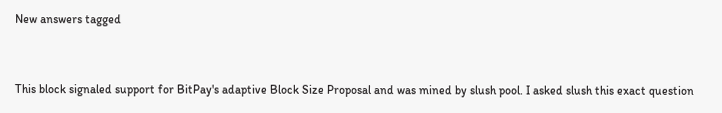New answers tagged


This block signaled support for BitPay's adaptive Block Size Proposal and was mined by slush pool. I asked slush this exact question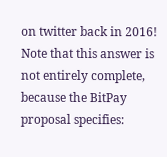on twitter back in 2016! Note that this answer is not entirely complete, because the BitPay proposal specifies: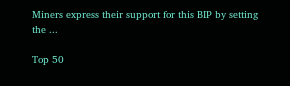Miners express their support for this BIP by setting the ...

Top 50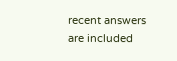recent answers are included